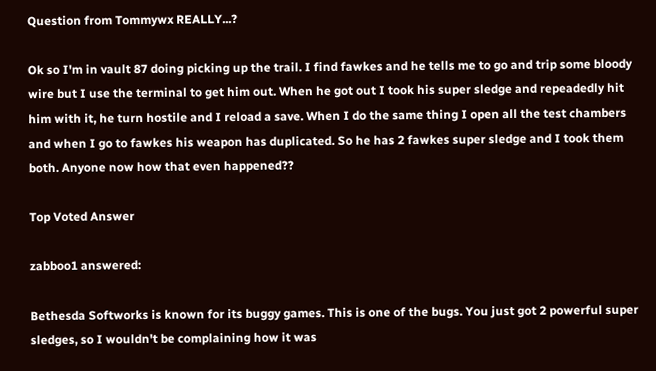Question from Tommywx REALLY...?

Ok so I'm in vault 87 doing picking up the trail. I find fawkes and he tells me to go and trip some bloody wire but I use the terminal to get him out. When he got out I took his super sledge and repeadedly hit him with it, he turn hostile and I reload a save. When I do the same thing I open all the test chambers and when I go to fawkes his weapon has duplicated. So he has 2 fawkes super sledge and I took them both. Anyone now how that even happened??

Top Voted Answer

zabboo1 answered:

Bethesda Softworks is known for its buggy games. This is one of the bugs. You just got 2 powerful super sledges, so I wouldn't be complaining how it was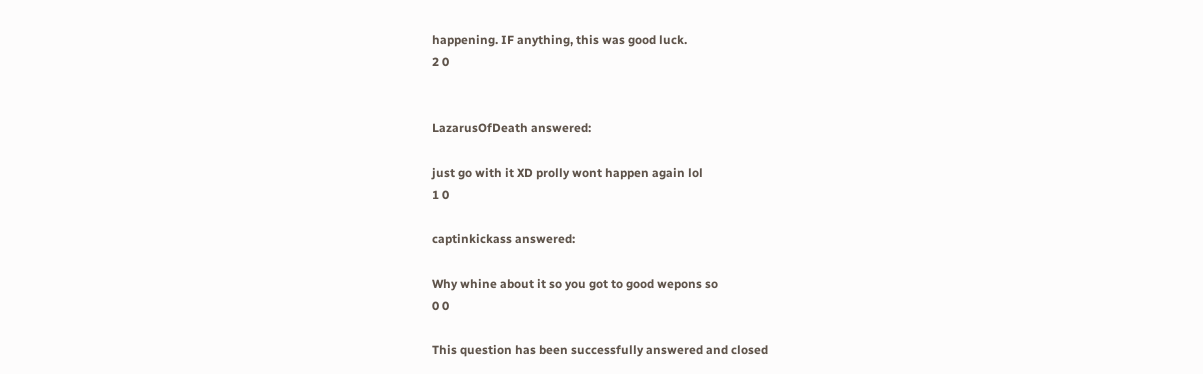happening. IF anything, this was good luck.
2 0


LazarusOfDeath answered:

just go with it XD prolly wont happen again lol
1 0

captinkickass answered:

Why whine about it so you got to good wepons so
0 0

This question has been successfully answered and closed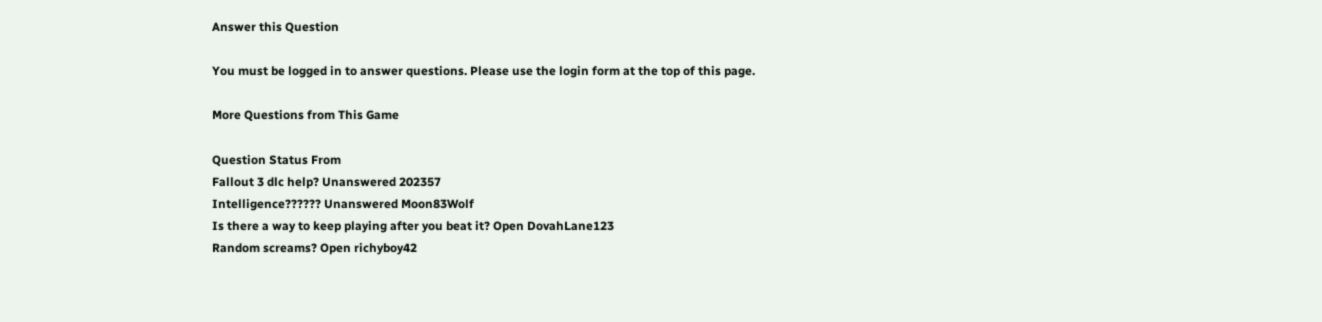Answer this Question

You must be logged in to answer questions. Please use the login form at the top of this page.

More Questions from This Game

Question Status From
Fallout 3 dlc help? Unanswered 202357
Intelligence?????? Unanswered Moon83Wolf
Is there a way to keep playing after you beat it? Open DovahLane123
Random screams? Open richyboy42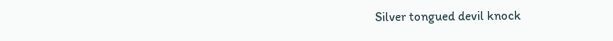Silver tongued devil knock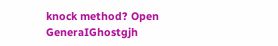knock method? Open GeneraIGhostgjh